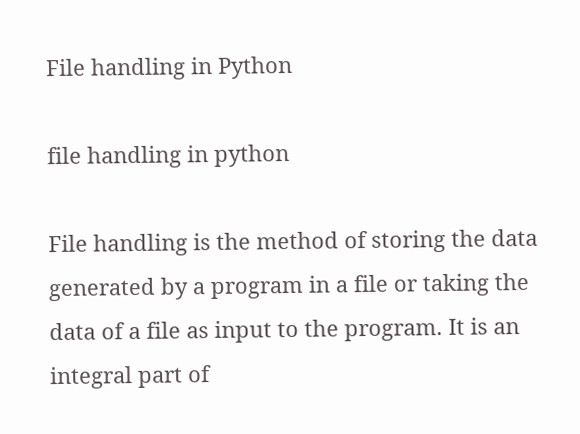File handling in Python

file handling in python

File handling is the method of storing the data generated by a program in a file or taking the data of a file as input to the program. It is an integral part of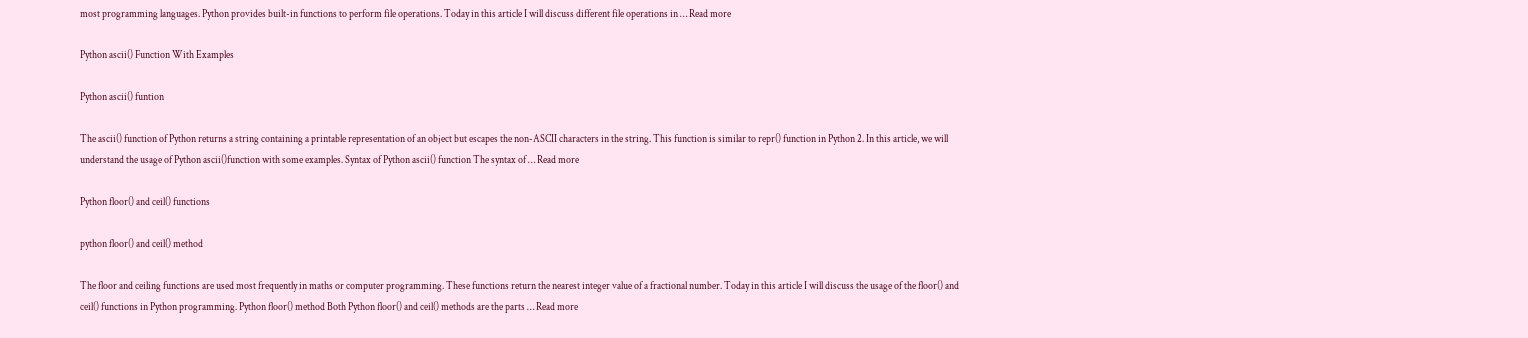most programming languages. Python provides built-in functions to perform file operations. Today in this article I will discuss different file operations in … Read more

Python ascii() Function With Examples

Python ascii() funtion

The ascii() function of Python returns a string containing a printable representation of an object but escapes the non-ASCII characters in the string. This function is similar to repr() function in Python 2. In this article, we will understand the usage of Python ascii()function with some examples. Syntax of Python ascii() function The syntax of … Read more

Python floor() and ceil() functions

python floor() and ceil() method

The floor and ceiling functions are used most frequently in maths or computer programming. These functions return the nearest integer value of a fractional number. Today in this article I will discuss the usage of the floor() and ceil() functions in Python programming. Python floor() method Both Python floor() and ceil() methods are the parts … Read more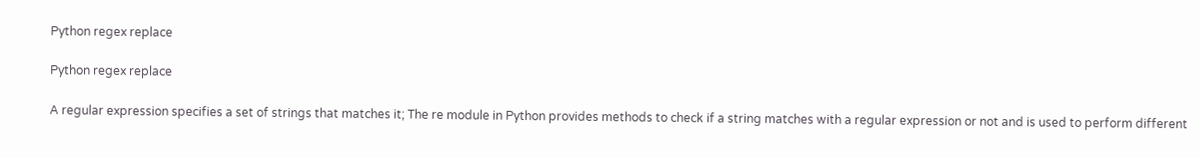Python regex replace

Python regex replace

A regular expression specifies a set of strings that matches it; The re module in Python provides methods to check if a string matches with a regular expression or not and is used to perform different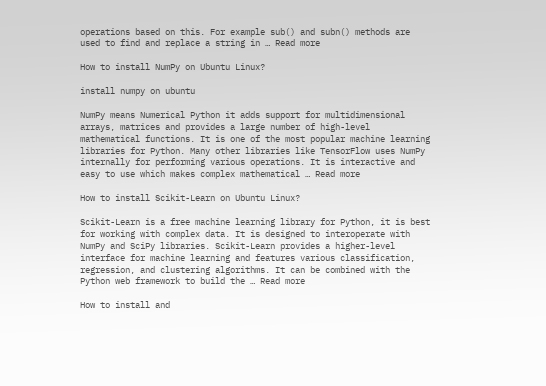operations based on this. For example sub() and subn() methods are used to find and replace a string in … Read more

How to install NumPy on Ubuntu Linux?

install numpy on ubuntu

NumPy means Numerical Python it adds support for multidimensional arrays, matrices and provides a large number of high-level mathematical functions. It is one of the most popular machine learning libraries for Python. Many other libraries like TensorFlow uses NumPy internally for performing various operations. It is interactive and easy to use which makes complex mathematical … Read more

How to install Scikit-Learn on Ubuntu Linux?

Scikit-Learn is a free machine learning library for Python, it is best for working with complex data. It is designed to interoperate with NumPy and SciPy libraries. Scikit-Learn provides a higher-level interface for machine learning and features various classification, regression, and clustering algorithms. It can be combined with the Python web framework to build the … Read more

How to install and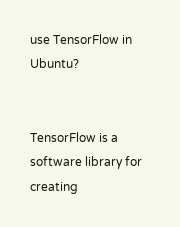use TensorFlow in Ubuntu?


TensorFlow is a software library for creating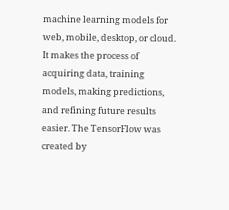machine learning models for web, mobile, desktop, or cloud. It makes the process of acquiring data, training models, making predictions, and refining future results easier. The TensorFlow was created by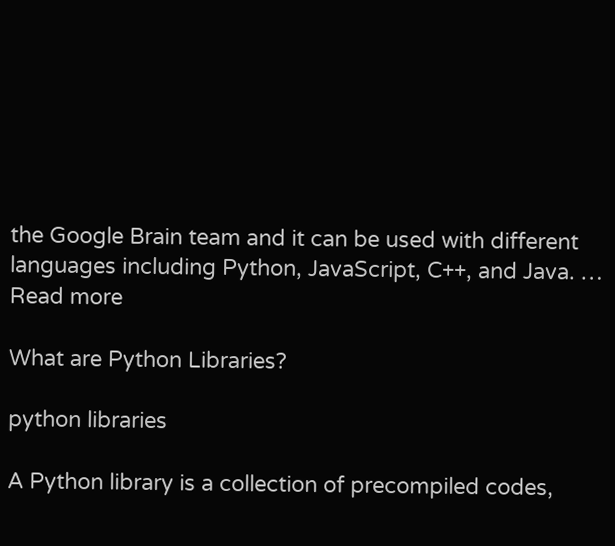the Google Brain team and it can be used with different languages including Python, JavaScript, C++, and Java. … Read more

What are Python Libraries?

python libraries

A Python library is a collection of precompiled codes,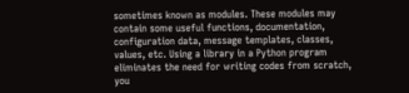sometimes known as modules. These modules may contain some useful functions, documentation, configuration data, message templates, classes, values, etc. Using a library in a Python program eliminates the need for writing codes from scratch, you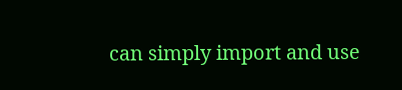can simply import and use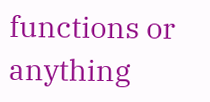functions or anything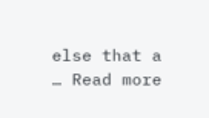else that a … Read more